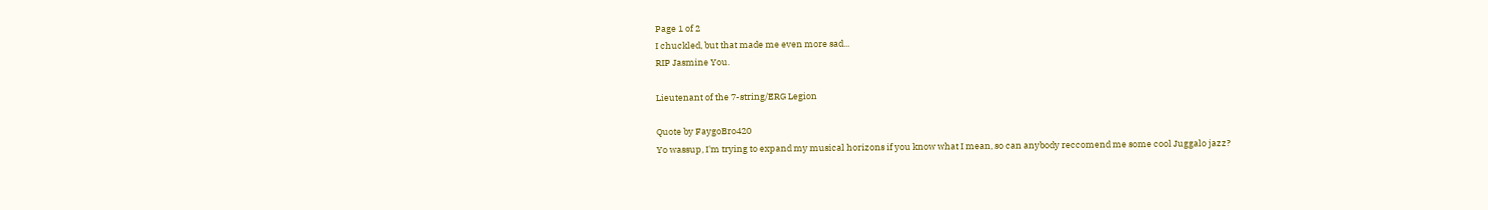Page 1 of 2
I chuckled, but that made me even more sad...
RIP Jasmine You.

Lieutenant of the 7-string/ERG Legion

Quote by FaygoBro420
Yo wassup, I'm trying to expand my musical horizons if you know what I mean, so can anybody reccomend me some cool Juggalo jazz?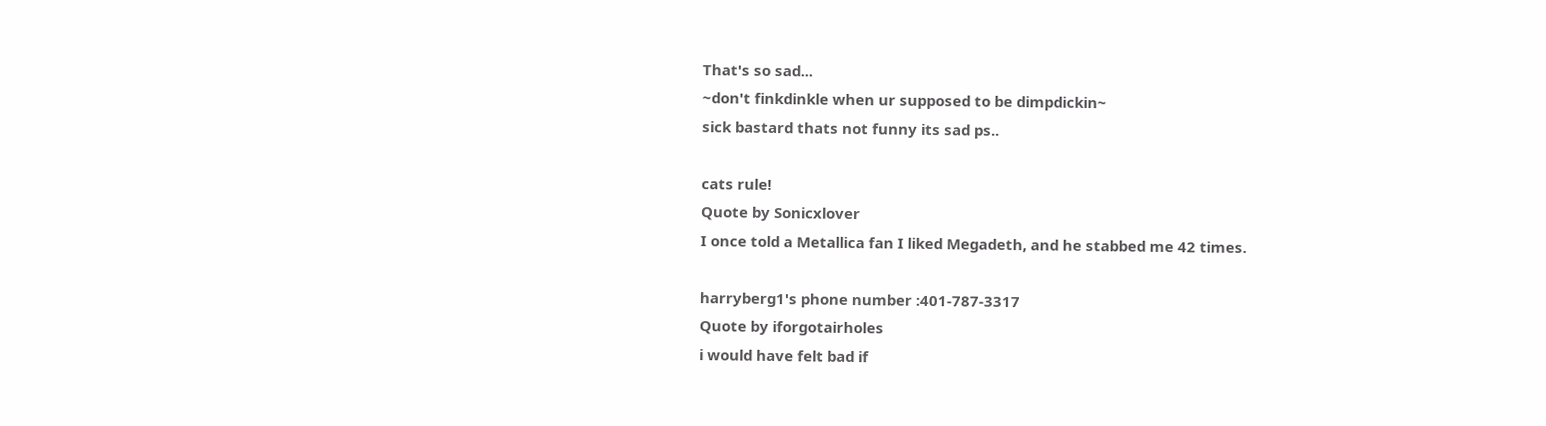That's so sad...
~don't finkdinkle when ur supposed to be dimpdickin~
sick bastard thats not funny its sad ps..

cats rule!
Quote by Sonicxlover
I once told a Metallica fan I liked Megadeth, and he stabbed me 42 times.

harryberg1's phone number :401-787-3317
Quote by iforgotairholes
i would have felt bad if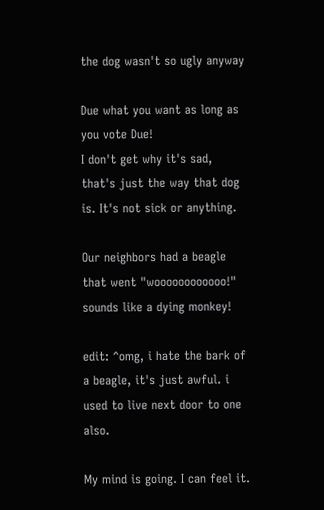the dog wasn't so ugly anyway

Due what you want as long as you vote Due!
I don't get why it's sad, that's just the way that dog is. It's not sick or anything.

Our neighbors had a beagle that went "woooooooooooo!"
sounds like a dying monkey!

edit: ^omg, i hate the bark of a beagle, it's just awful. i used to live next door to one also.

My mind is going. I can feel it.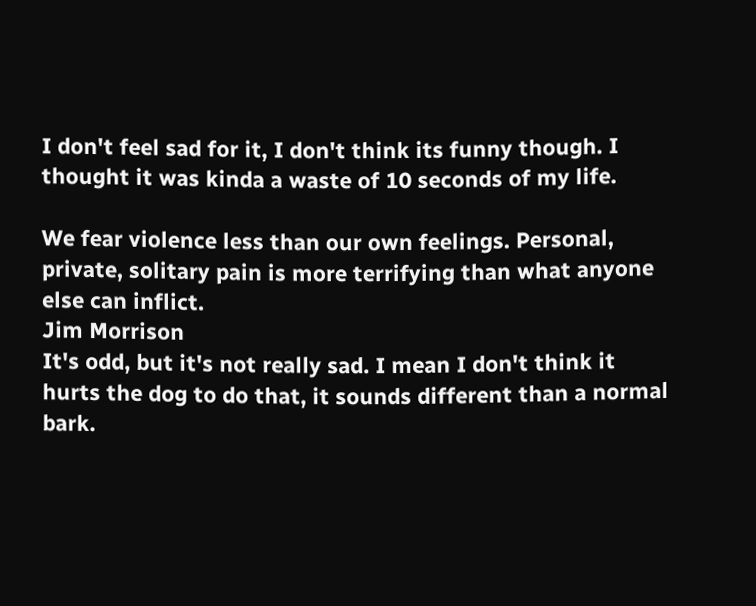I don't feel sad for it, I don't think its funny though. I thought it was kinda a waste of 10 seconds of my life.

We fear violence less than our own feelings. Personal, private, solitary pain is more terrifying than what anyone else can inflict.
Jim Morrison
It's odd, but it's not really sad. I mean I don't think it hurts the dog to do that, it sounds different than a normal bark.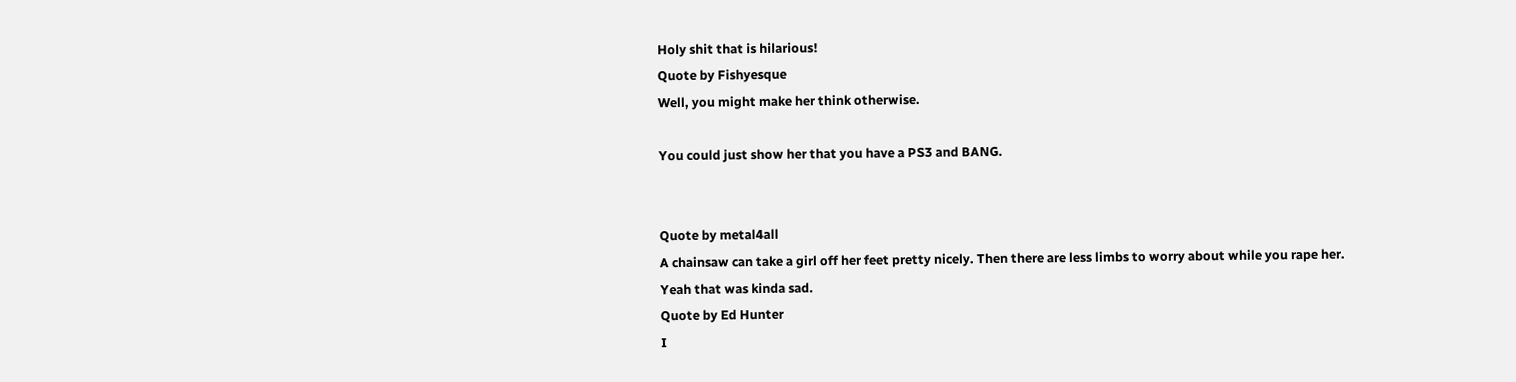Holy shit that is hilarious!
Quote by Fishyesque
Well, you might make her think otherwise.

You could just show her that you have a PS3 and BANG.


Quote by metal4all
A chainsaw can take a girl off her feet pretty nicely. Then there are less limbs to worry about while you rape her.
Yeah that was kinda sad.
Quote by Ed Hunter
I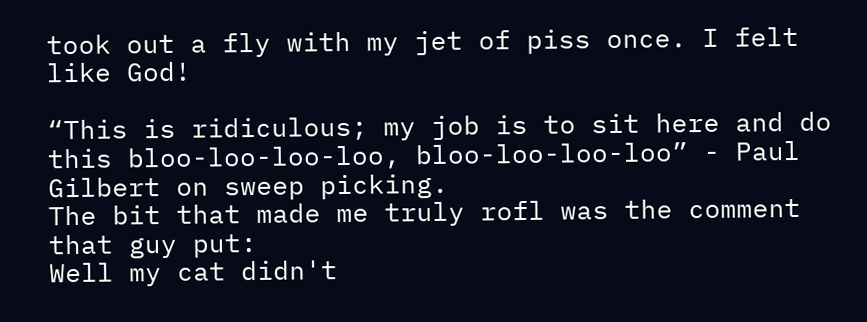took out a fly with my jet of piss once. I felt like God!

“This is ridiculous; my job is to sit here and do this bloo-loo-loo-loo, bloo-loo-loo-loo” - Paul Gilbert on sweep picking.
The bit that made me truly rofl was the comment that guy put:
Well my cat didn't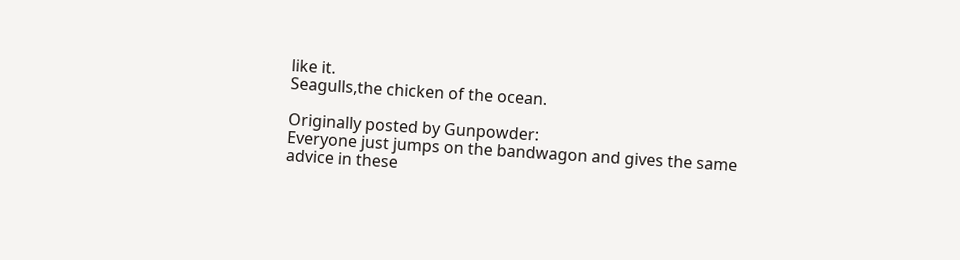like it.
Seagulls,the chicken of the ocean.

Originally posted by Gunpowder:
Everyone just jumps on the bandwagon and gives the same advice in these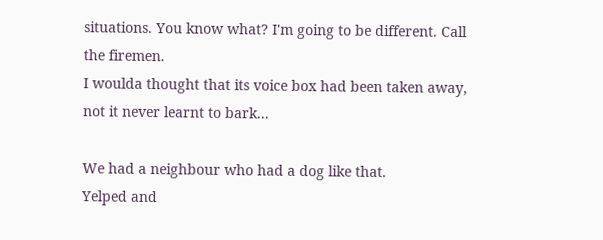situations. You know what? I'm going to be different. Call the firemen.
I woulda thought that its voice box had been taken away, not it never learnt to bark...

We had a neighbour who had a dog like that.
Yelped and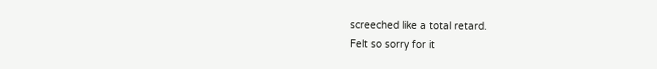screeched like a total retard.
Felt so sorry for it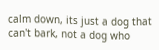calm down, its just a dog that can't bark, not a dog who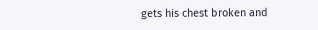gets his chest broken and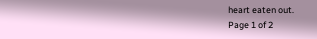heart eaten out.
Page 1 of 2